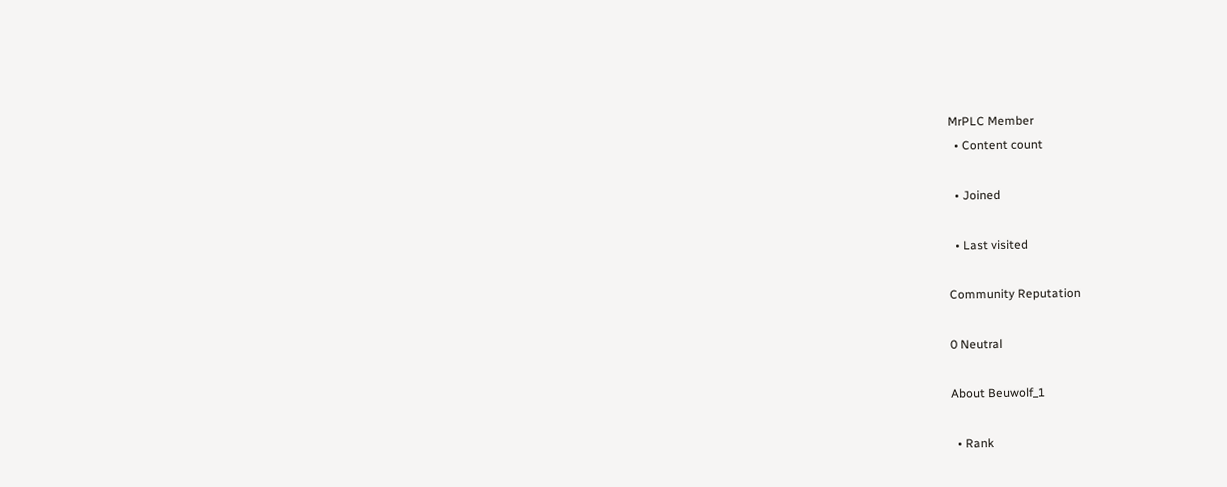MrPLC Member
  • Content count

  • Joined

  • Last visited

Community Reputation

0 Neutral

About Beuwolf_1

  • Rank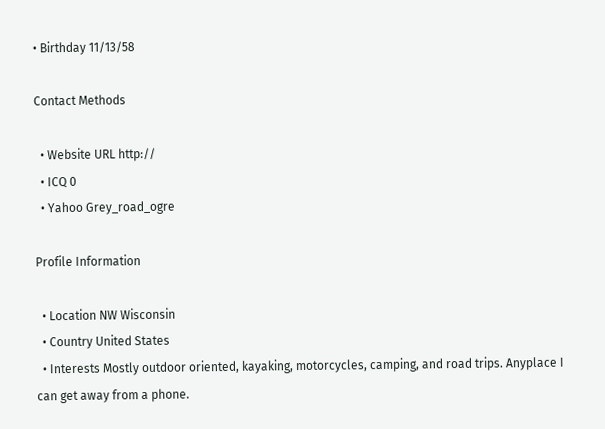• Birthday 11/13/58

Contact Methods

  • Website URL http://
  • ICQ 0
  • Yahoo Grey_road_ogre

Profile Information

  • Location NW Wisconsin
  • Country United States
  • Interests Mostly outdoor oriented, kayaking, motorcycles, camping, and road trips. Anyplace I can get away from a phone.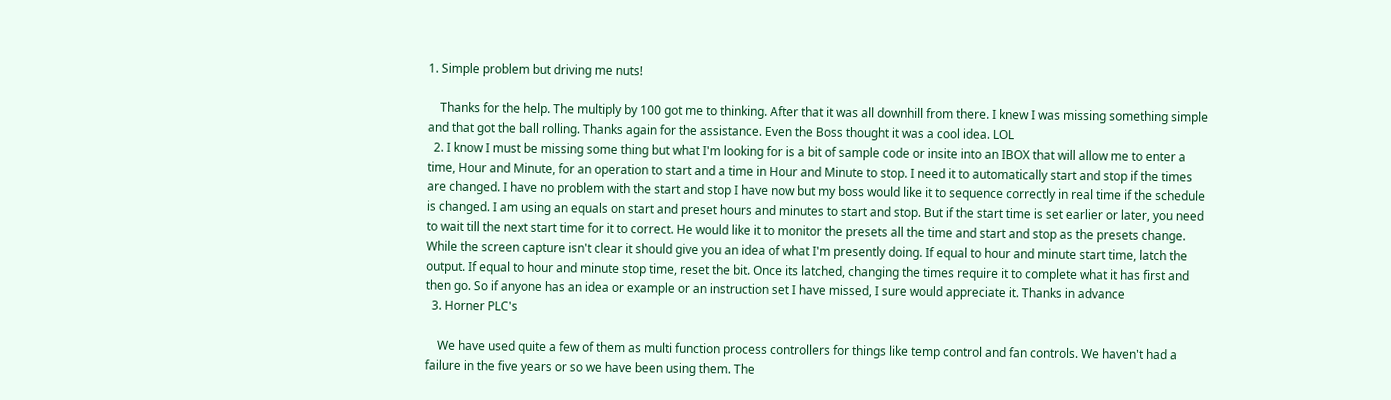1. Simple problem but driving me nuts!

    Thanks for the help. The multiply by 100 got me to thinking. After that it was all downhill from there. I knew I was missing something simple and that got the ball rolling. Thanks again for the assistance. Even the Boss thought it was a cool idea. LOL
  2. I know I must be missing some thing but what I'm looking for is a bit of sample code or insite into an IBOX that will allow me to enter a time, Hour and Minute, for an operation to start and a time in Hour and Minute to stop. I need it to automatically start and stop if the times are changed. I have no problem with the start and stop I have now but my boss would like it to sequence correctly in real time if the schedule is changed. I am using an equals on start and preset hours and minutes to start and stop. But if the start time is set earlier or later, you need to wait till the next start time for it to correct. He would like it to monitor the presets all the time and start and stop as the presets change. While the screen capture isn't clear it should give you an idea of what I'm presently doing. If equal to hour and minute start time, latch the output. If equal to hour and minute stop time, reset the bit. Once its latched, changing the times require it to complete what it has first and then go. So if anyone has an idea or example or an instruction set I have missed, I sure would appreciate it. Thanks in advance
  3. Horner PLC's

    We have used quite a few of them as multi function process controllers for things like temp control and fan controls. We haven't had a failure in the five years or so we have been using them. The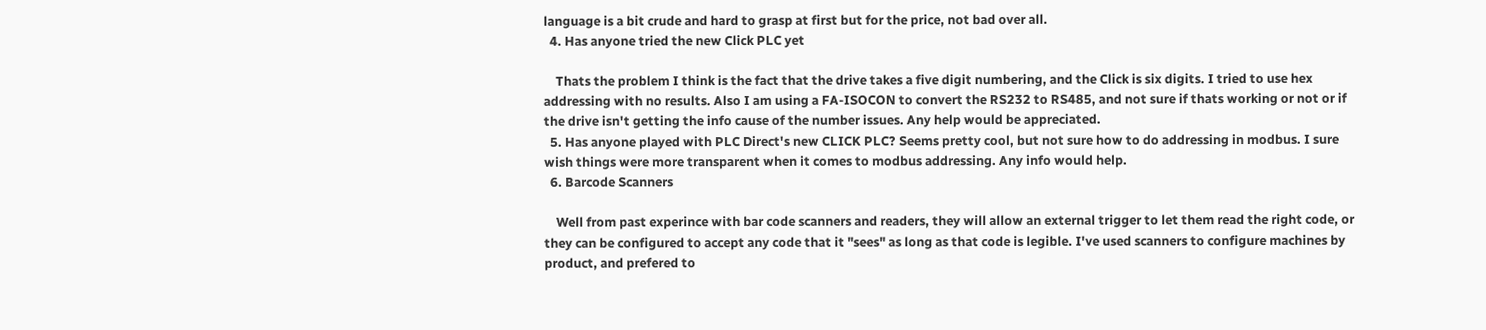language is a bit crude and hard to grasp at first but for the price, not bad over all.
  4. Has anyone tried the new Click PLC yet

    Thats the problem I think is the fact that the drive takes a five digit numbering, and the Click is six digits. I tried to use hex addressing with no results. Also I am using a FA-ISOCON to convert the RS232 to RS485, and not sure if thats working or not or if the drive isn't getting the info cause of the number issues. Any help would be appreciated.
  5. Has anyone played with PLC Direct's new CLICK PLC? Seems pretty cool, but not sure how to do addressing in modbus. I sure wish things were more transparent when it comes to modbus addressing. Any info would help.
  6. Barcode Scanners

    Well from past experince with bar code scanners and readers, they will allow an external trigger to let them read the right code, or they can be configured to accept any code that it "sees" as long as that code is legible. I've used scanners to configure machines by product, and prefered to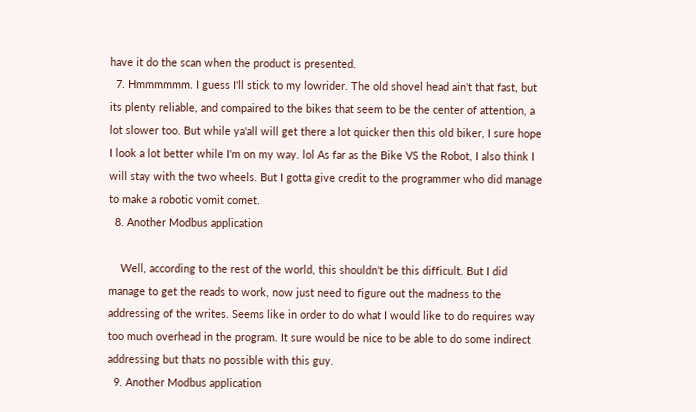have it do the scan when the product is presented.
  7. Hmmmmmm. I guess I'll stick to my lowrider. The old shovel head ain't that fast, but its plenty reliable, and compaired to the bikes that seem to be the center of attention, a lot slower too. But while ya'all will get there a lot quicker then this old biker, I sure hope I look a lot better while I'm on my way. lol As far as the Bike VS the Robot, I also think I will stay with the two wheels. But I gotta give credit to the programmer who did manage to make a robotic vomit comet.
  8. Another Modbus application

    Well, according to the rest of the world, this shouldn't be this difficult. But I did manage to get the reads to work, now just need to figure out the madness to the addressing of the writes. Seems like in order to do what I would like to do requires way too much overhead in the program. It sure would be nice to be able to do some indirect addressing but thats no possible with this guy.
  9. Another Modbus application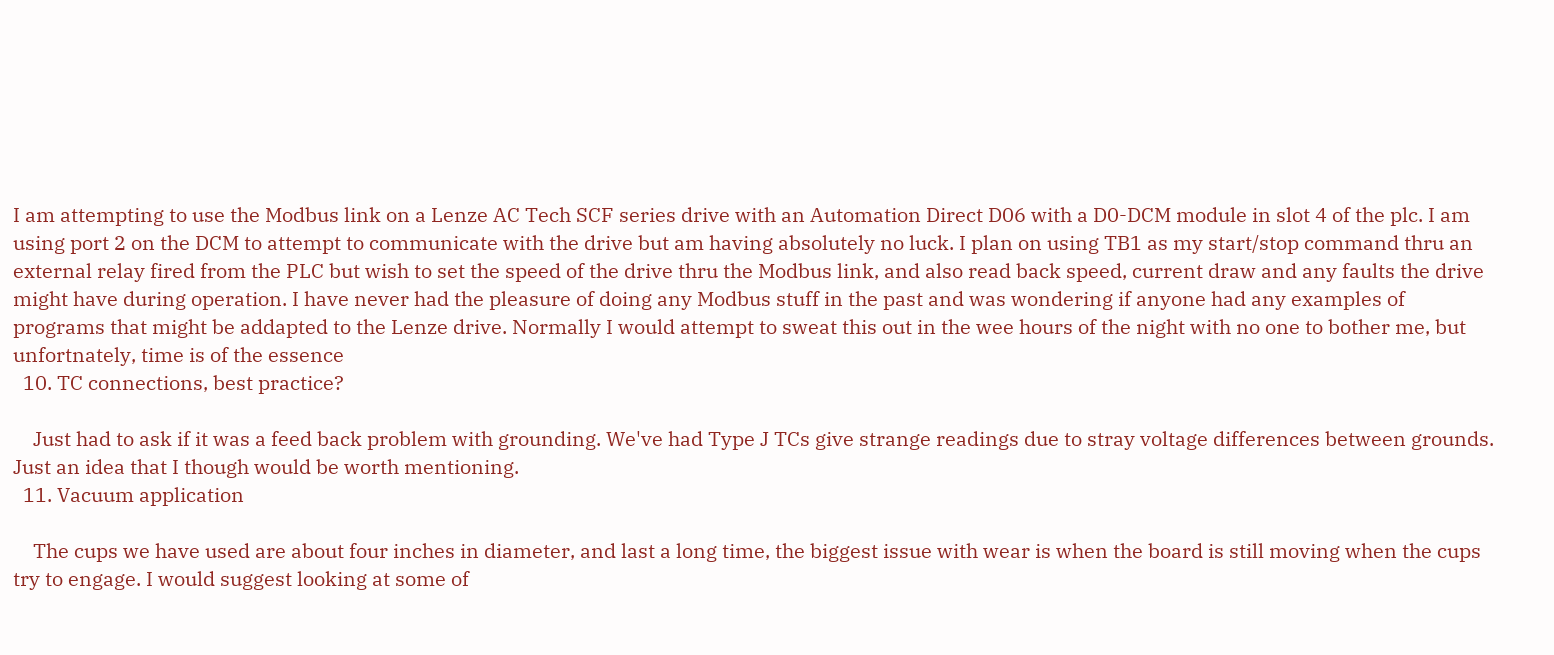I am attempting to use the Modbus link on a Lenze AC Tech SCF series drive with an Automation Direct D06 with a D0-DCM module in slot 4 of the plc. I am using port 2 on the DCM to attempt to communicate with the drive but am having absolutely no luck. I plan on using TB1 as my start/stop command thru an external relay fired from the PLC but wish to set the speed of the drive thru the Modbus link, and also read back speed, current draw and any faults the drive might have during operation. I have never had the pleasure of doing any Modbus stuff in the past and was wondering if anyone had any examples of programs that might be addapted to the Lenze drive. Normally I would attempt to sweat this out in the wee hours of the night with no one to bother me, but unfortnately, time is of the essence
  10. TC connections, best practice?

    Just had to ask if it was a feed back problem with grounding. We've had Type J TCs give strange readings due to stray voltage differences between grounds. Just an idea that I though would be worth mentioning.
  11. Vacuum application

    The cups we have used are about four inches in diameter, and last a long time, the biggest issue with wear is when the board is still moving when the cups try to engage. I would suggest looking at some of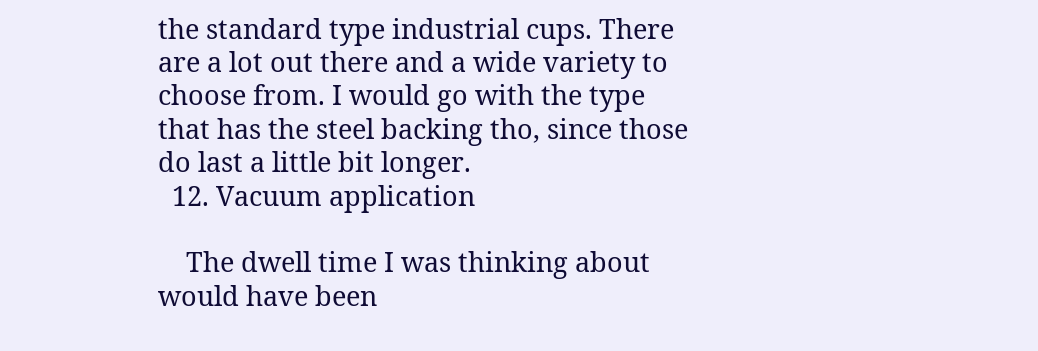the standard type industrial cups. There are a lot out there and a wide variety to choose from. I would go with the type that has the steel backing tho, since those do last a little bit longer.
  12. Vacuum application

    The dwell time I was thinking about would have been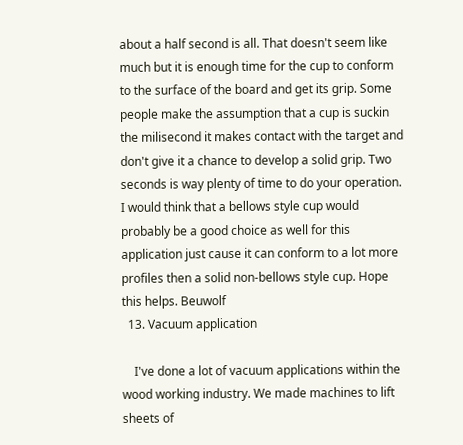about a half second is all. That doesn't seem like much but it is enough time for the cup to conform to the surface of the board and get its grip. Some people make the assumption that a cup is suckin the milisecond it makes contact with the target and don't give it a chance to develop a solid grip. Two seconds is way plenty of time to do your operation. I would think that a bellows style cup would probably be a good choice as well for this application just cause it can conform to a lot more profiles then a solid non-bellows style cup. Hope this helps. Beuwolf
  13. Vacuum application

    I've done a lot of vacuum applications within the wood working industry. We made machines to lift sheets of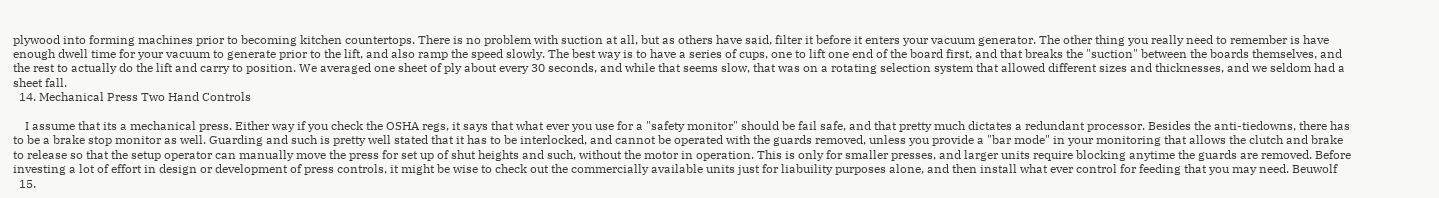plywood into forming machines prior to becoming kitchen countertops. There is no problem with suction at all, but as others have said, filter it before it enters your vacuum generator. The other thing you really need to remember is have enough dwell time for your vacuum to generate prior to the lift, and also ramp the speed slowly. The best way is to have a series of cups, one to lift one end of the board first, and that breaks the "suction" between the boards themselves, and the rest to actually do the lift and carry to position. We averaged one sheet of ply about every 30 seconds, and while that seems slow, that was on a rotating selection system that allowed different sizes and thicknesses, and we seldom had a sheet fall.
  14. Mechanical Press Two Hand Controls

    I assume that its a mechanical press. Either way if you check the OSHA regs, it says that what ever you use for a "safety monitor" should be fail safe, and that pretty much dictates a redundant processor. Besides the anti-tiedowns, there has to be a brake stop monitor as well. Guarding and such is pretty well stated that it has to be interlocked, and cannot be operated with the guards removed, unless you provide a "bar mode" in your monitoring that allows the clutch and brake to release so that the setup operator can manually move the press for set up of shut heights and such, without the motor in operation. This is only for smaller presses, and larger units require blocking anytime the guards are removed. Before investing a lot of effort in design or development of press controls, it might be wise to check out the commercially available units just for liabuility purposes alone, and then install what ever control for feeding that you may need. Beuwolf
  15.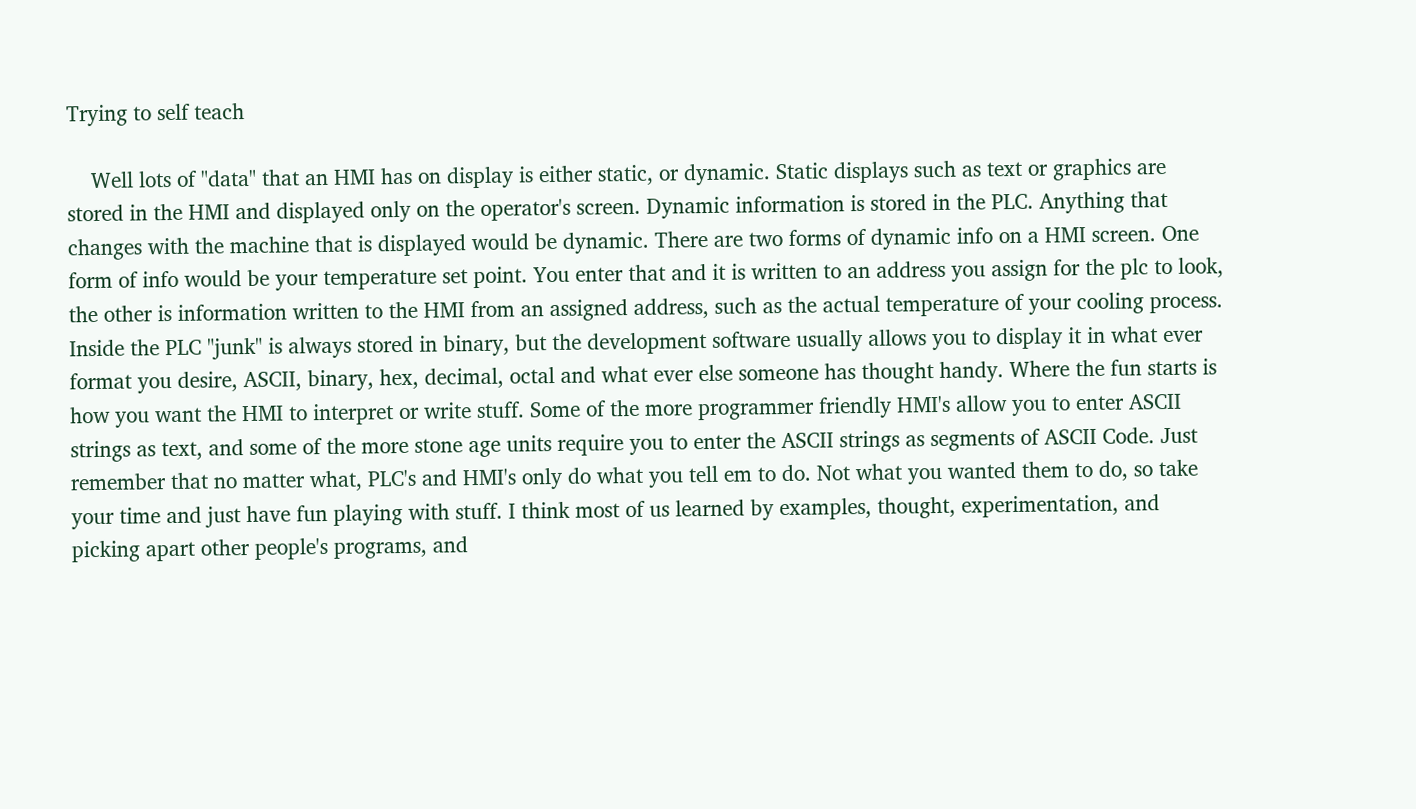Trying to self teach

    Well lots of "data" that an HMI has on display is either static, or dynamic. Static displays such as text or graphics are stored in the HMI and displayed only on the operator's screen. Dynamic information is stored in the PLC. Anything that changes with the machine that is displayed would be dynamic. There are two forms of dynamic info on a HMI screen. One form of info would be your temperature set point. You enter that and it is written to an address you assign for the plc to look, the other is information written to the HMI from an assigned address, such as the actual temperature of your cooling process. Inside the PLC "junk" is always stored in binary, but the development software usually allows you to display it in what ever format you desire, ASCII, binary, hex, decimal, octal and what ever else someone has thought handy. Where the fun starts is how you want the HMI to interpret or write stuff. Some of the more programmer friendly HMI's allow you to enter ASCII strings as text, and some of the more stone age units require you to enter the ASCII strings as segments of ASCII Code. Just remember that no matter what, PLC's and HMI's only do what you tell em to do. Not what you wanted them to do, so take your time and just have fun playing with stuff. I think most of us learned by examples, thought, experimentation, and picking apart other people's programs, and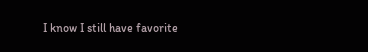I know I still have favorite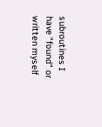subroutines I have "found" or written myself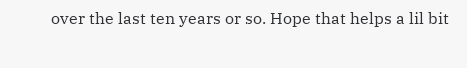over the last ten years or so. Hope that helps a lil bit